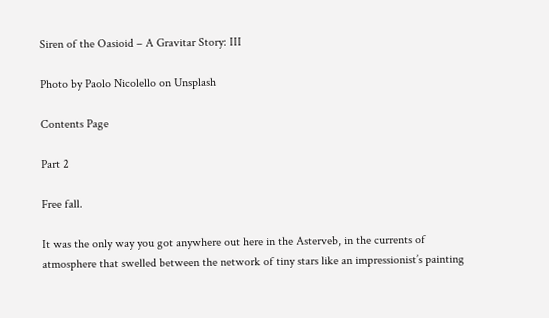Siren of the Oasioid – A Gravitar Story: III

Photo by Paolo Nicolello on Unsplash

Contents Page

Part 2

Free fall.

It was the only way you got anywhere out here in the Asterveb, in the currents of atmosphere that swelled between the network of tiny stars like an impressionist’s painting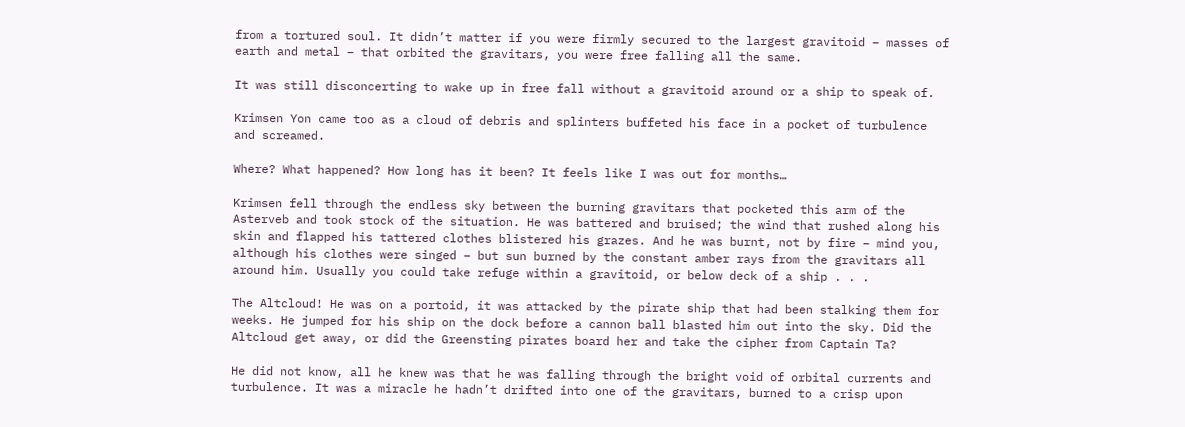from a tortured soul. It didn’t matter if you were firmly secured to the largest gravitoid – masses of earth and metal – that orbited the gravitars, you were free falling all the same.

It was still disconcerting to wake up in free fall without a gravitoid around or a ship to speak of.

Krimsen Yon came too as a cloud of debris and splinters buffeted his face in a pocket of turbulence and screamed.

Where? What happened? How long has it been? It feels like I was out for months…

Krimsen fell through the endless sky between the burning gravitars that pocketed this arm of the Asterveb and took stock of the situation. He was battered and bruised; the wind that rushed along his skin and flapped his tattered clothes blistered his grazes. And he was burnt, not by fire – mind you, although his clothes were singed – but sun burned by the constant amber rays from the gravitars all around him. Usually you could take refuge within a gravitoid, or below deck of a ship . . .

The Altcloud! He was on a portoid, it was attacked by the pirate ship that had been stalking them for weeks. He jumped for his ship on the dock before a cannon ball blasted him out into the sky. Did the Altcloud get away, or did the Greensting pirates board her and take the cipher from Captain Ta?

He did not know, all he knew was that he was falling through the bright void of orbital currents and turbulence. It was a miracle he hadn’t drifted into one of the gravitars, burned to a crisp upon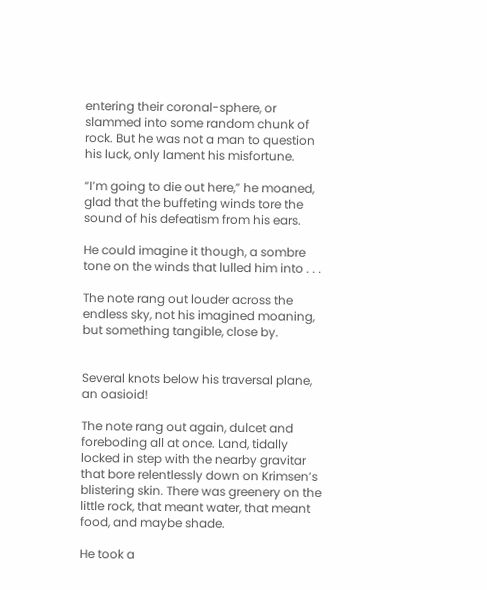entering their coronal-sphere, or slammed into some random chunk of rock. But he was not a man to question his luck, only lament his misfortune.

“I’m going to die out here,” he moaned, glad that the buffeting winds tore the sound of his defeatism from his ears.

He could imagine it though, a sombre tone on the winds that lulled him into . . .

The note rang out louder across the endless sky, not his imagined moaning, but something tangible, close by.


Several knots below his traversal plane, an oasioid!

The note rang out again, dulcet and foreboding all at once. Land, tidally locked in step with the nearby gravitar that bore relentlessly down on Krimsen’s blistering skin. There was greenery on the little rock, that meant water, that meant food, and maybe shade.

He took a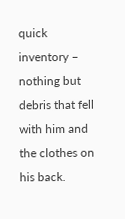quick inventory – nothing but debris that fell with him and the clothes on his back.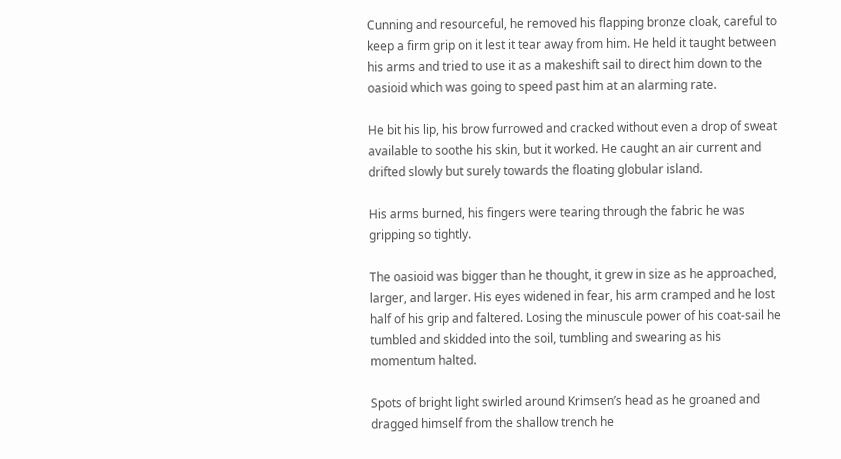Cunning and resourceful, he removed his flapping bronze cloak, careful to keep a firm grip on it lest it tear away from him. He held it taught between his arms and tried to use it as a makeshift sail to direct him down to the oasioid which was going to speed past him at an alarming rate.

He bit his lip, his brow furrowed and cracked without even a drop of sweat available to soothe his skin, but it worked. He caught an air current and drifted slowly but surely towards the floating globular island.

His arms burned, his fingers were tearing through the fabric he was gripping so tightly.

The oasioid was bigger than he thought, it grew in size as he approached, larger, and larger. His eyes widened in fear, his arm cramped and he lost half of his grip and faltered. Losing the minuscule power of his coat-sail he tumbled and skidded into the soil, tumbling and swearing as his momentum halted.

Spots of bright light swirled around Krimsen’s head as he groaned and dragged himself from the shallow trench he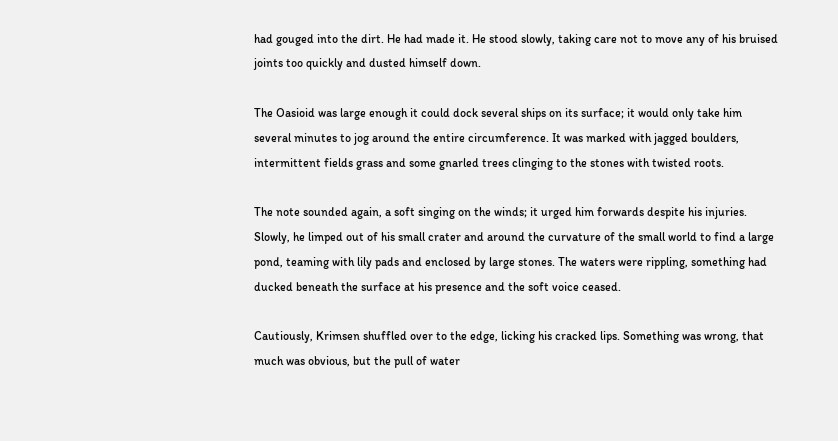had gouged into the dirt. He had made it. He stood slowly, taking care not to move any of his bruised joints too quickly and dusted himself down.

The Oasioid was large enough it could dock several ships on its surface; it would only take him several minutes to jog around the entire circumference. It was marked with jagged boulders, intermittent fields grass and some gnarled trees clinging to the stones with twisted roots.

The note sounded again, a soft singing on the winds; it urged him forwards despite his injuries. Slowly, he limped out of his small crater and around the curvature of the small world to find a large pond, teaming with lily pads and enclosed by large stones. The waters were rippling, something had ducked beneath the surface at his presence and the soft voice ceased.

Cautiously, Krimsen shuffled over to the edge, licking his cracked lips. Something was wrong, that much was obvious, but the pull of water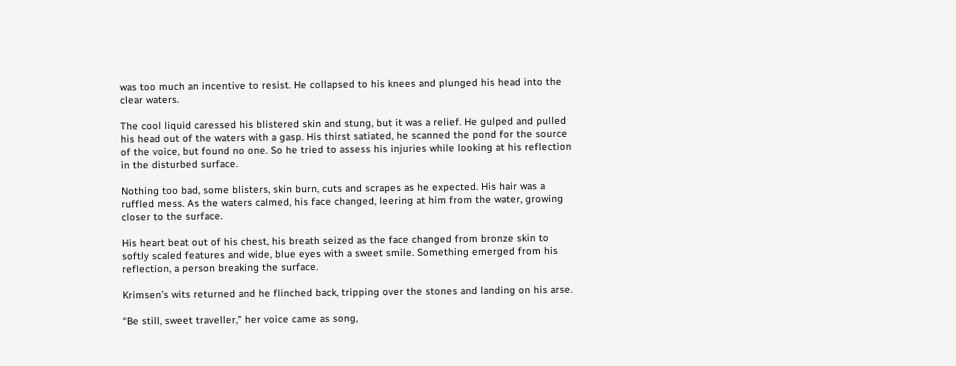was too much an incentive to resist. He collapsed to his knees and plunged his head into the clear waters.

The cool liquid caressed his blistered skin and stung, but it was a relief. He gulped and pulled his head out of the waters with a gasp. His thirst satiated, he scanned the pond for the source of the voice, but found no one. So he tried to assess his injuries while looking at his reflection in the disturbed surface.

Nothing too bad, some blisters, skin burn, cuts and scrapes as he expected. His hair was a ruffled mess. As the waters calmed, his face changed, leering at him from the water, growing closer to the surface.

His heart beat out of his chest, his breath seized as the face changed from bronze skin to softly scaled features and wide, blue eyes with a sweet smile. Something emerged from his reflection, a person breaking the surface.

Krimsen’s wits returned and he flinched back, tripping over the stones and landing on his arse.

“Be still, sweet traveller,” her voice came as song,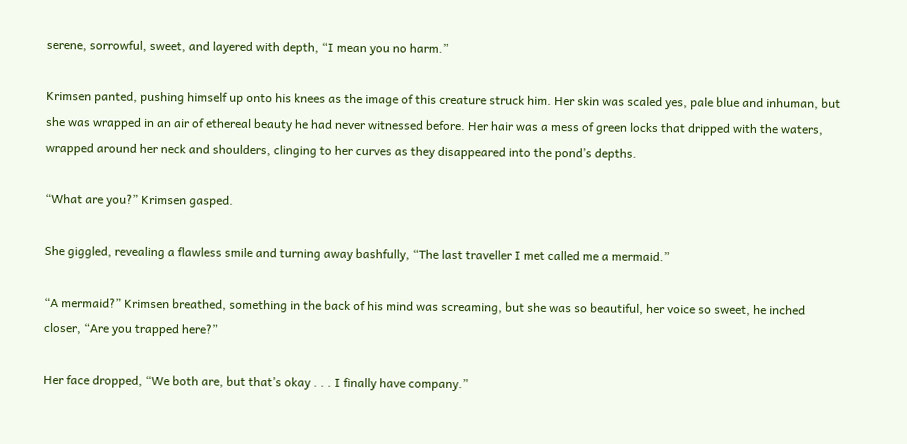serene, sorrowful, sweet, and layered with depth, “I mean you no harm.”

Krimsen panted, pushing himself up onto his knees as the image of this creature struck him. Her skin was scaled yes, pale blue and inhuman, but she was wrapped in an air of ethereal beauty he had never witnessed before. Her hair was a mess of green locks that dripped with the waters, wrapped around her neck and shoulders, clinging to her curves as they disappeared into the pond’s depths.

“What are you?” Krimsen gasped.

She giggled, revealing a flawless smile and turning away bashfully, “The last traveller I met called me a mermaid.”

“A mermaid?” Krimsen breathed, something in the back of his mind was screaming, but she was so beautiful, her voice so sweet, he inched closer, “Are you trapped here?”

Her face dropped, “We both are, but that’s okay . . . I finally have company.”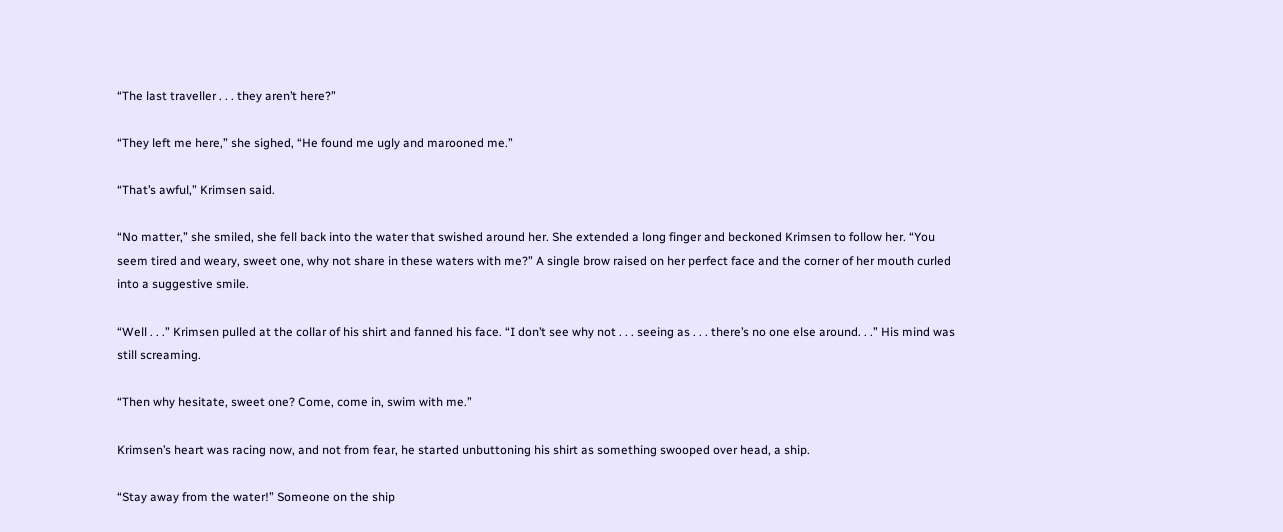“The last traveller . . . they aren’t here?”

“They left me here,” she sighed, “He found me ugly and marooned me.”

“That’s awful,” Krimsen said.

“No matter,” she smiled, she fell back into the water that swished around her. She extended a long finger and beckoned Krimsen to follow her. “You seem tired and weary, sweet one, why not share in these waters with me?” A single brow raised on her perfect face and the corner of her mouth curled into a suggestive smile.

“Well . . .” Krimsen pulled at the collar of his shirt and fanned his face. “I don’t see why not . . . seeing as . . . there’s no one else around. . .” His mind was still screaming.

“Then why hesitate, sweet one? Come, come in, swim with me.”

Krimsen’s heart was racing now, and not from fear, he started unbuttoning his shirt as something swooped over head, a ship.

“Stay away from the water!” Someone on the ship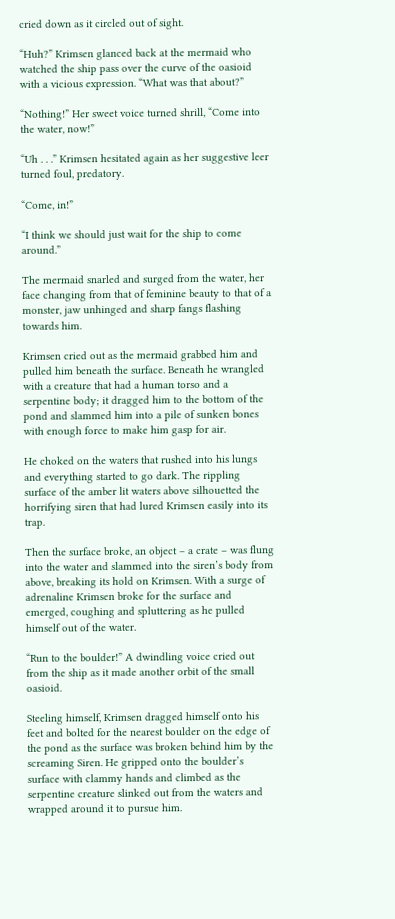cried down as it circled out of sight.

“Huh?” Krimsen glanced back at the mermaid who watched the ship pass over the curve of the oasioid with a vicious expression. “What was that about?”

“Nothing!” Her sweet voice turned shrill, “Come into the water, now!”

“Uh . . .” Krimsen hesitated again as her suggestive leer turned foul, predatory.

“Come, in!”

“I think we should just wait for the ship to come around.”

The mermaid snarled and surged from the water, her face changing from that of feminine beauty to that of a monster, jaw unhinged and sharp fangs flashing towards him.

Krimsen cried out as the mermaid grabbed him and pulled him beneath the surface. Beneath he wrangled with a creature that had a human torso and a serpentine body; it dragged him to the bottom of the pond and slammed him into a pile of sunken bones with enough force to make him gasp for air.

He choked on the waters that rushed into his lungs and everything started to go dark. The rippling surface of the amber lit waters above silhouetted the horrifying siren that had lured Krimsen easily into its trap.

Then the surface broke, an object – a crate – was flung into the water and slammed into the siren’s body from above, breaking its hold on Krimsen. With a surge of adrenaline Krimsen broke for the surface and emerged, coughing and spluttering as he pulled himself out of the water.

“Run to the boulder!” A dwindling voice cried out from the ship as it made another orbit of the small oasioid.

Steeling himself, Krimsen dragged himself onto his feet and bolted for the nearest boulder on the edge of the pond as the surface was broken behind him by the screaming Siren. He gripped onto the boulder’s surface with clammy hands and climbed as the serpentine creature slinked out from the waters and wrapped around it to pursue him.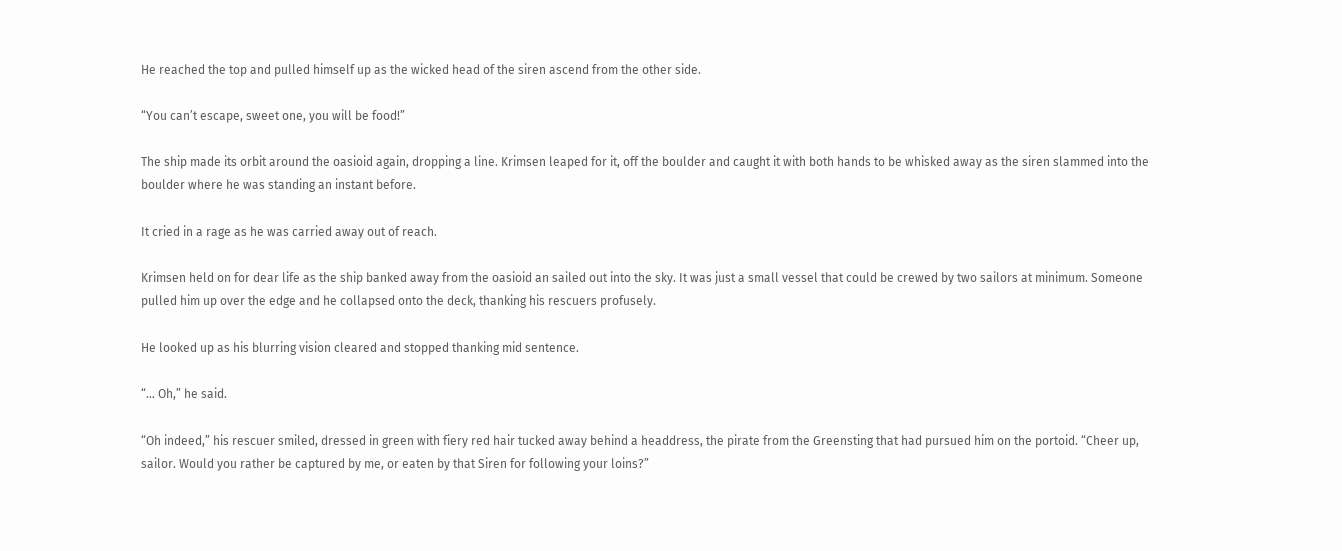He reached the top and pulled himself up as the wicked head of the siren ascend from the other side.

“You can’t escape, sweet one, you will be food!”

The ship made its orbit around the oasioid again, dropping a line. Krimsen leaped for it, off the boulder and caught it with both hands to be whisked away as the siren slammed into the boulder where he was standing an instant before.

It cried in a rage as he was carried away out of reach.

Krimsen held on for dear life as the ship banked away from the oasioid an sailed out into the sky. It was just a small vessel that could be crewed by two sailors at minimum. Someone pulled him up over the edge and he collapsed onto the deck, thanking his rescuers profusely.

He looked up as his blurring vision cleared and stopped thanking mid sentence.

“… Oh,” he said.

“Oh indeed,” his rescuer smiled, dressed in green with fiery red hair tucked away behind a headdress, the pirate from the Greensting that had pursued him on the portoid. “Cheer up, sailor. Would you rather be captured by me, or eaten by that Siren for following your loins?”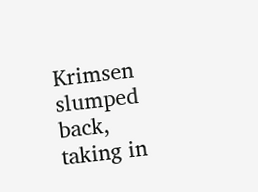Krimsen slumped back, taking in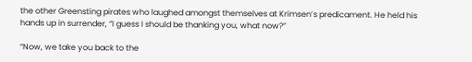the other Greensting pirates who laughed amongst themselves at Krimsen’s predicament. He held his hands up in surrender, “I guess I should be thanking you, what now?”

“Now, we take you back to the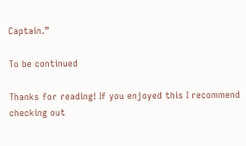Captain.”

To be continued

Thanks for reading! If you enjoyed this I recommend checking out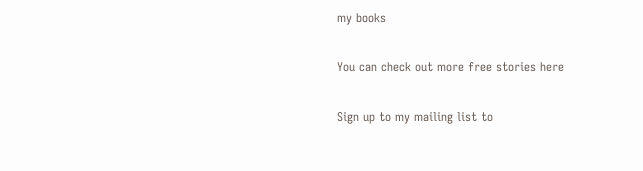my books

You can check out more free stories here

Sign up to my mailing list to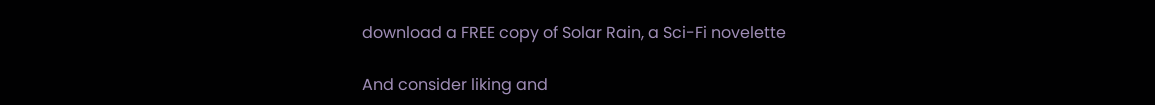download a FREE copy of Solar Rain, a Sci-Fi novelette

And consider liking and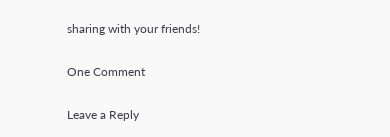sharing with your friends!

One Comment

Leave a Reply